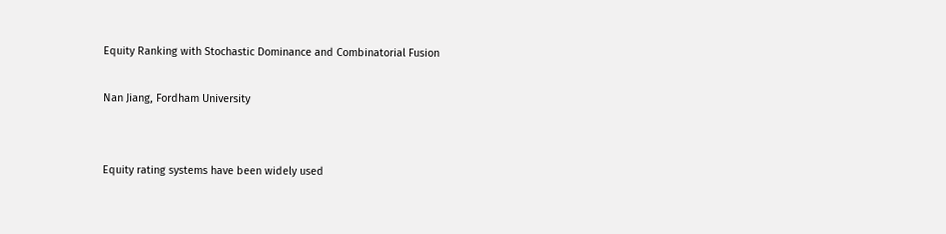Equity Ranking with Stochastic Dominance and Combinatorial Fusion

Nan Jiang, Fordham University


Equity rating systems have been widely used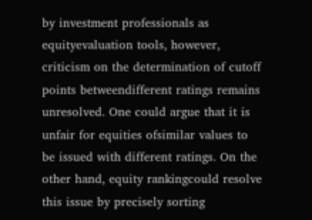by investment professionals as equityevaluation tools, however, criticism on the determination of cutoff points betweendifferent ratings remains unresolved. One could argue that it is unfair for equities ofsimilar values to be issued with different ratings. On the other hand, equity rankingcould resolve this issue by precisely sorting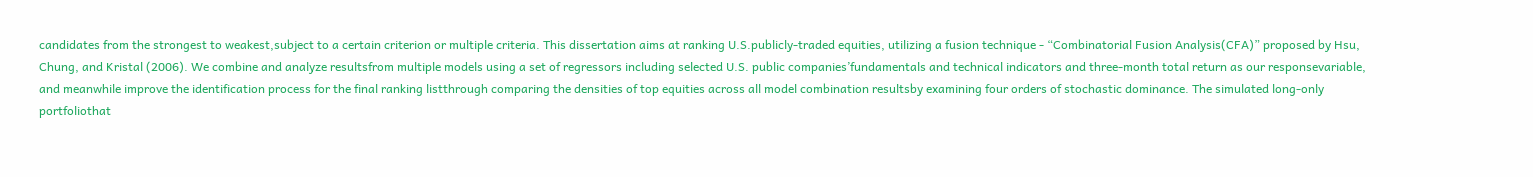candidates from the strongest to weakest,subject to a certain criterion or multiple criteria. This dissertation aims at ranking U.S.publicly-traded equities, utilizing a fusion technique - “Combinatorial Fusion Analysis(CFA)” proposed by Hsu, Chung, and Kristal (2006). We combine and analyze resultsfrom multiple models using a set of regressors including selected U.S. public companies’fundamentals and technical indicators and three-month total return as our responsevariable, and meanwhile improve the identification process for the final ranking listthrough comparing the densities of top equities across all model combination resultsby examining four orders of stochastic dominance. The simulated long-only portfoliothat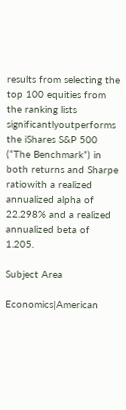results from selecting the top 100 equities from the ranking lists significantlyoutperforms the iShares S&P 500 (“The Benchmark”) in both returns and Sharpe ratiowith a realized annualized alpha of 22.298% and a realized annualized beta of 1.205.

Subject Area

Economics|American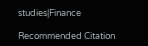studies|Finance

Recommended Citation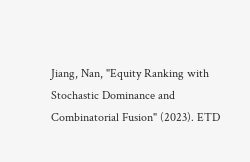Jiang, Nan, "Equity Ranking with Stochastic Dominance and Combinatorial Fusion" (2023). ETD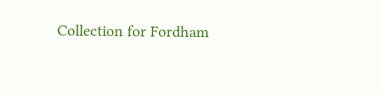Collection for Fordham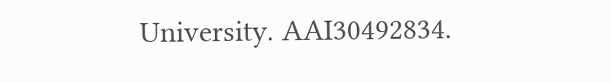University. AAI30492834.